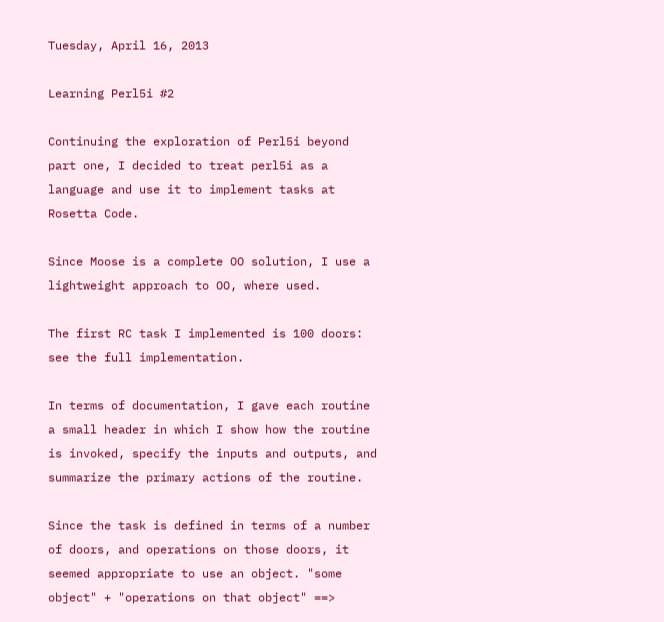Tuesday, April 16, 2013

Learning Perl5i #2

Continuing the exploration of Perl5i beyond part one, I decided to treat perl5i as a language and use it to implement tasks at Rosetta Code.

Since Moose is a complete OO solution, I use a lightweight approach to OO, where used.

The first RC task I implemented is 100 doors: see the full implementation.

In terms of documentation, I gave each routine a small header in which I show how the routine is invoked, specify the inputs and outputs, and summarize the primary actions of the routine.

Since the task is defined in terms of a number of doors, and operations on those doors, it seemed appropriate to use an object. "some object" + "operations on that object" ==>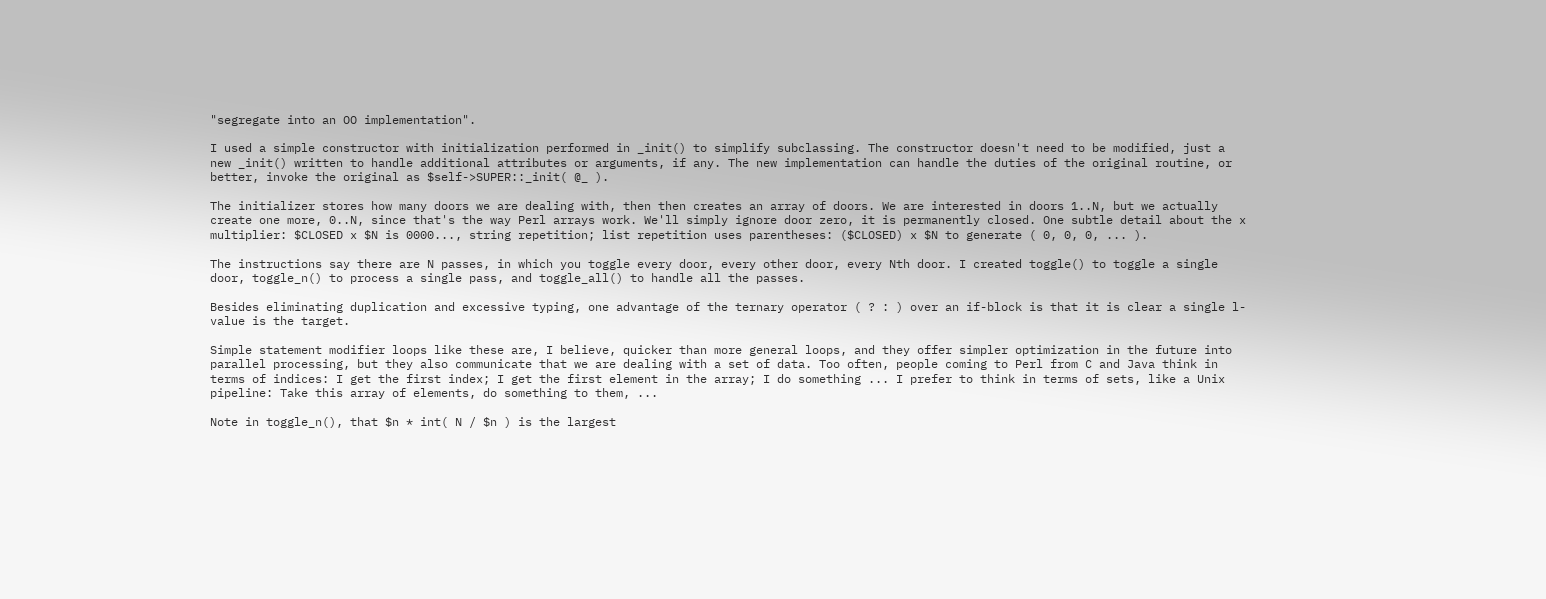"segregate into an OO implementation".

I used a simple constructor with initialization performed in _init() to simplify subclassing. The constructor doesn't need to be modified, just a new _init() written to handle additional attributes or arguments, if any. The new implementation can handle the duties of the original routine, or better, invoke the original as $self->SUPER::_init( @_ ).

The initializer stores how many doors we are dealing with, then then creates an array of doors. We are interested in doors 1..N, but we actually create one more, 0..N, since that's the way Perl arrays work. We'll simply ignore door zero, it is permanently closed. One subtle detail about the x multiplier: $CLOSED x $N is 0000..., string repetition; list repetition uses parentheses: ($CLOSED) x $N to generate ( 0, 0, 0, ... ).

The instructions say there are N passes, in which you toggle every door, every other door, every Nth door. I created toggle() to toggle a single door, toggle_n() to process a single pass, and toggle_all() to handle all the passes.

Besides eliminating duplication and excessive typing, one advantage of the ternary operator ( ? : ) over an if-block is that it is clear a single l-value is the target.

Simple statement modifier loops like these are, I believe, quicker than more general loops, and they offer simpler optimization in the future into parallel processing, but they also communicate that we are dealing with a set of data. Too often, people coming to Perl from C and Java think in terms of indices: I get the first index; I get the first element in the array; I do something ... I prefer to think in terms of sets, like a Unix pipeline: Take this array of elements, do something to them, ...

Note in toggle_n(), that $n * int( N / $n ) is the largest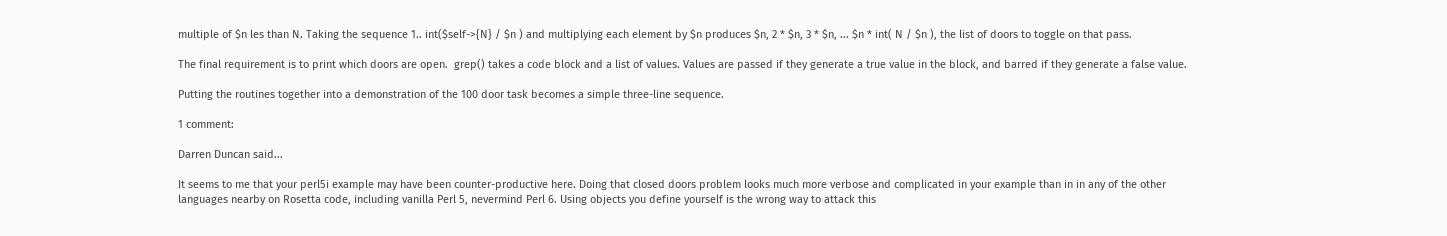multiple of $n les than N. Taking the sequence 1.. int($self->{N} / $n ) and multiplying each element by $n produces $n, 2 * $n, 3 * $n, ... $n * int( N / $n ), the list of doors to toggle on that pass.

The final requirement is to print which doors are open.  grep() takes a code block and a list of values. Values are passed if they generate a true value in the block, and barred if they generate a false value.

Putting the routines together into a demonstration of the 100 door task becomes a simple three-line sequence.

1 comment:

Darren Duncan said...

It seems to me that your perl5i example may have been counter-productive here. Doing that closed doors problem looks much more verbose and complicated in your example than in in any of the other languages nearby on Rosetta code, including vanilla Perl 5, nevermind Perl 6. Using objects you define yourself is the wrong way to attack this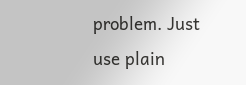problem. Just use plain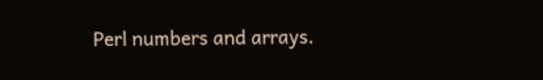Perl numbers and arrays.